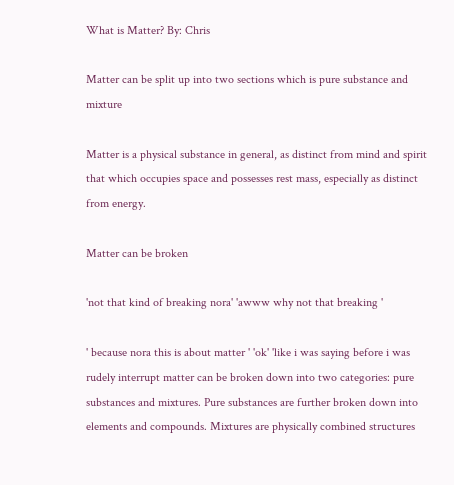What is Matter? By: Chris

Matter can be split up into two sections which is pure substance and mixture

Matter is a physical substance in general, as distinct from mind and spirit that which occupies space and possesses rest mass, especially as distinct from energy.

Matter can be broken

'not that kind of breaking nora' 'awww why not that breaking '

' because nora this is about matter ' 'ok' 'like i was saying before i was rudely interrupt matter can be broken down into two categories: pure substances and mixtures. Pure substances are further broken down into elements and compounds. Mixtures are physically combined structures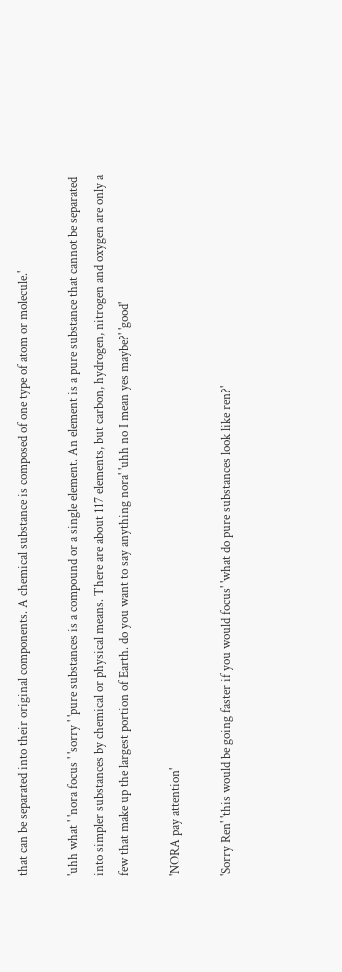that can be separated into their original components. A chemical substance is composed of one type of atom or molecule.'

'uhh what ' 'nora focus ' 'sorry ' 'pure substances is a compound or a single element. An element is a pure substance that cannot be separated into simpler substances by chemical or physical means. There are about 117 elements, but carbon, hydrogen, nitrogen and oxygen are only a few that make up the largest portion of Earth. do you want to say anything nora' 'uhh no I mean yes maybe?' 'good'

'NORA pay attention'

'Sorry Ren' 'this would be going faster if you would focus' 'what do pure substances look like ren?'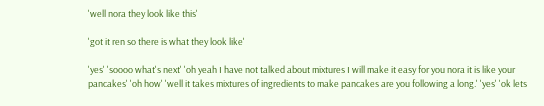'well nora they look like this'

'got it ren so there is what they look like'

'yes' 'soooo what's next' 'oh yeah I have not talked about mixtures I will make it easy for you nora it is like your pancakes' 'oh how' 'well it takes mixtures of ingredients to make pancakes are you following a long.' 'yes' 'ok lets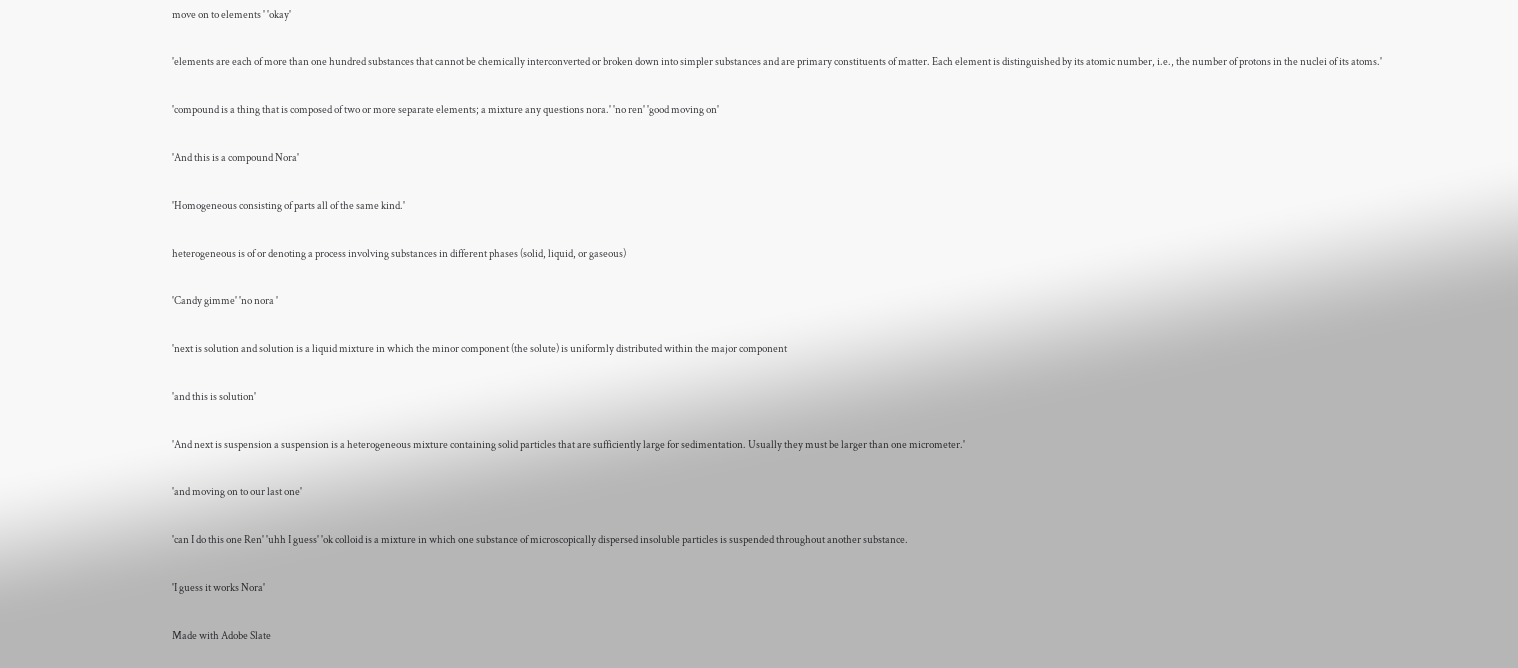move on to elements ' 'okay'

'elements are each of more than one hundred substances that cannot be chemically interconverted or broken down into simpler substances and are primary constituents of matter. Each element is distinguished by its atomic number, i.e., the number of protons in the nuclei of its atoms.'

'compound is a thing that is composed of two or more separate elements; a mixture any questions nora.' 'no ren' 'good moving on'

'And this is a compound Nora'

'Homogeneous consisting of parts all of the same kind.'

heterogeneous is of or denoting a process involving substances in different phases (solid, liquid, or gaseous)

'Candy gimme' 'no nora '

'next is solution and solution is a liquid mixture in which the minor component (the solute) is uniformly distributed within the major component

'and this is solution'

'And next is suspension a suspension is a heterogeneous mixture containing solid particles that are sufficiently large for sedimentation. Usually they must be larger than one micrometer.'

'and moving on to our last one'

'can I do this one Ren' 'uhh I guess' 'ok colloid is a mixture in which one substance of microscopically dispersed insoluble particles is suspended throughout another substance.

'I guess it works Nora'

Made with Adobe Slate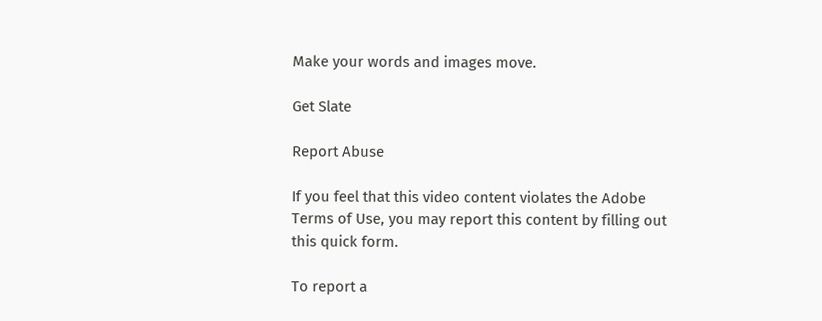Make your words and images move.

Get Slate

Report Abuse

If you feel that this video content violates the Adobe Terms of Use, you may report this content by filling out this quick form.

To report a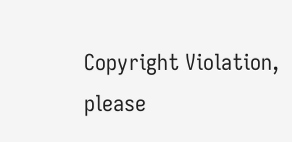Copyright Violation, please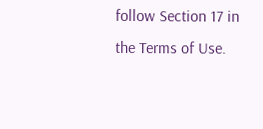follow Section 17 in the Terms of Use.